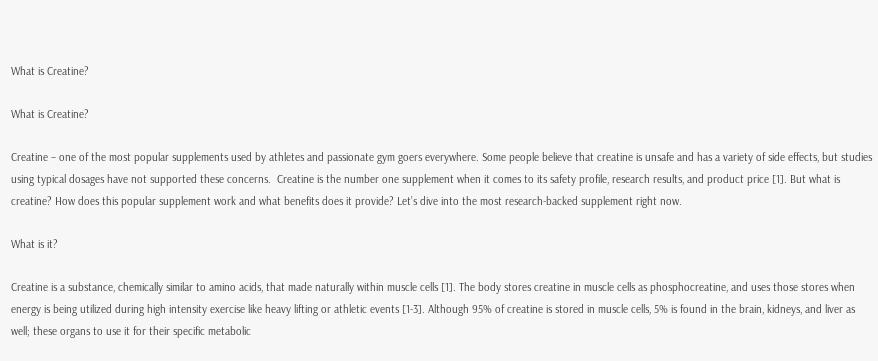What is Creatine?

What is Creatine?

Creatine – one of the most popular supplements used by athletes and passionate gym goers everywhere. Some people believe that creatine is unsafe and has a variety of side effects, but studies using typical dosages have not supported these concerns.  Creatine is the number one supplement when it comes to its safety profile, research results, and product price [1]. But what is creatine? How does this popular supplement work and what benefits does it provide? Let’s dive into the most research-backed supplement right now.

What is it?

Creatine is a substance, chemically similar to amino acids, that made naturally within muscle cells [1]. The body stores creatine in muscle cells as phosphocreatine, and uses those stores when energy is being utilized during high intensity exercise like heavy lifting or athletic events [1-3]. Although 95% of creatine is stored in muscle cells, 5% is found in the brain, kidneys, and liver as well; these organs to use it for their specific metabolic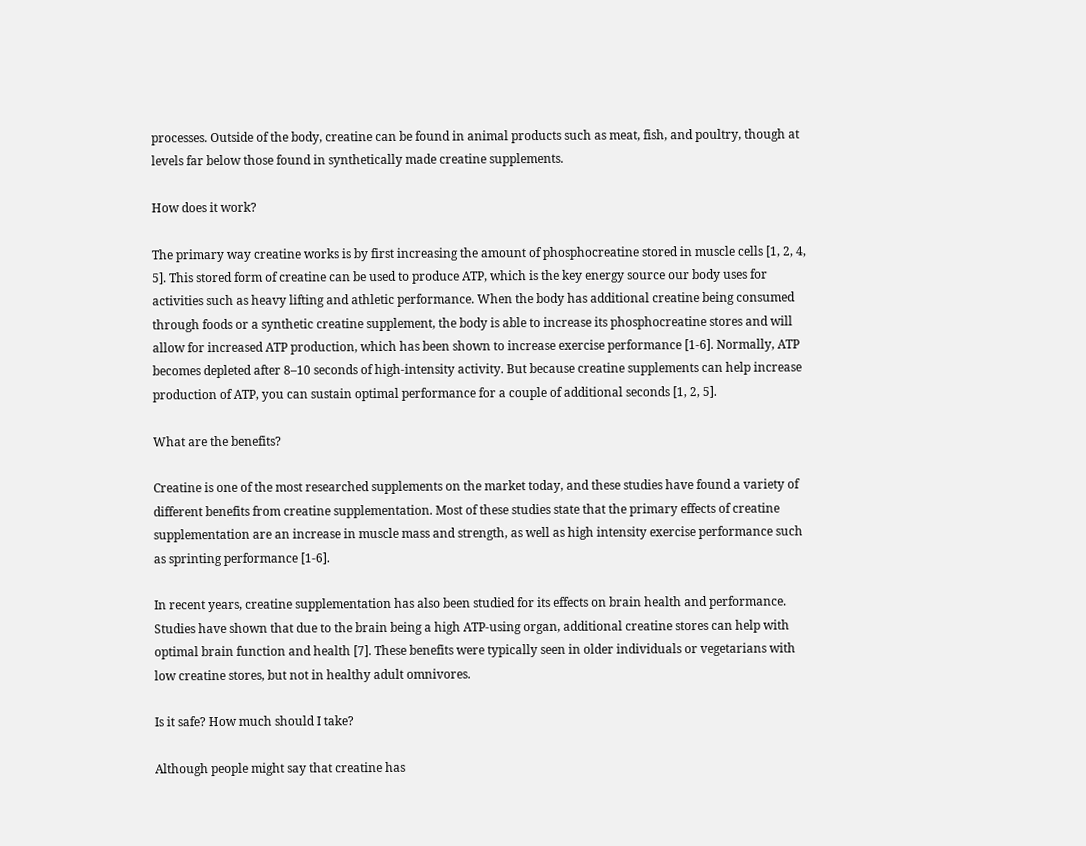processes. Outside of the body, creatine can be found in animal products such as meat, fish, and poultry, though at levels far below those found in synthetically made creatine supplements.

How does it work?

The primary way creatine works is by first increasing the amount of phosphocreatine stored in muscle cells [1, 2, 4, 5]. This stored form of creatine can be used to produce ATP, which is the key energy source our body uses for activities such as heavy lifting and athletic performance. When the body has additional creatine being consumed through foods or a synthetic creatine supplement, the body is able to increase its phosphocreatine stores and will allow for increased ATP production, which has been shown to increase exercise performance [1-6]. Normally, ATP becomes depleted after 8–10 seconds of high-intensity activity. But because creatine supplements can help increase production of ATP, you can sustain optimal performance for a couple of additional seconds [1, 2, 5].

What are the benefits?

Creatine is one of the most researched supplements on the market today, and these studies have found a variety of different benefits from creatine supplementation. Most of these studies state that the primary effects of creatine supplementation are an increase in muscle mass and strength, as well as high intensity exercise performance such as sprinting performance [1-6].

In recent years, creatine supplementation has also been studied for its effects on brain health and performance. Studies have shown that due to the brain being a high ATP-using organ, additional creatine stores can help with optimal brain function and health [7]. These benefits were typically seen in older individuals or vegetarians with low creatine stores, but not in healthy adult omnivores.

Is it safe? How much should I take?

Although people might say that creatine has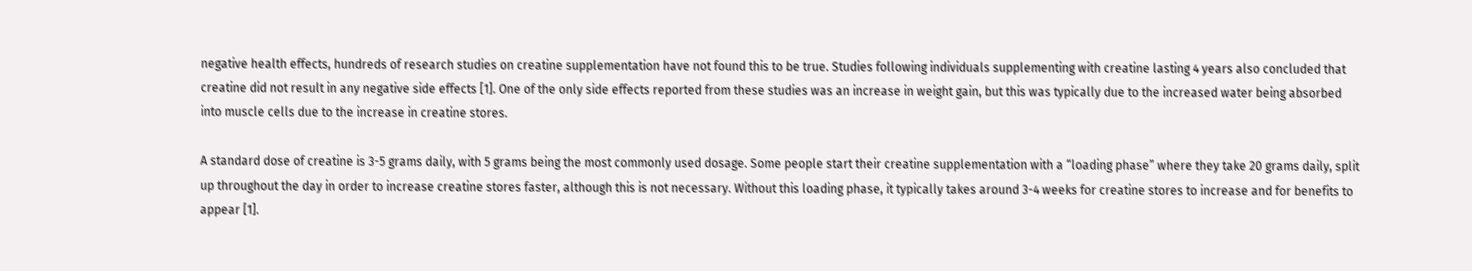negative health effects, hundreds of research studies on creatine supplementation have not found this to be true. Studies following individuals supplementing with creatine lasting 4 years also concluded that creatine did not result in any negative side effects [1]. One of the only side effects reported from these studies was an increase in weight gain, but this was typically due to the increased water being absorbed into muscle cells due to the increase in creatine stores.

A standard dose of creatine is 3-5 grams daily, with 5 grams being the most commonly used dosage. Some people start their creatine supplementation with a “loading phase” where they take 20 grams daily, split up throughout the day in order to increase creatine stores faster, although this is not necessary. Without this loading phase, it typically takes around 3-4 weeks for creatine stores to increase and for benefits to appear [1].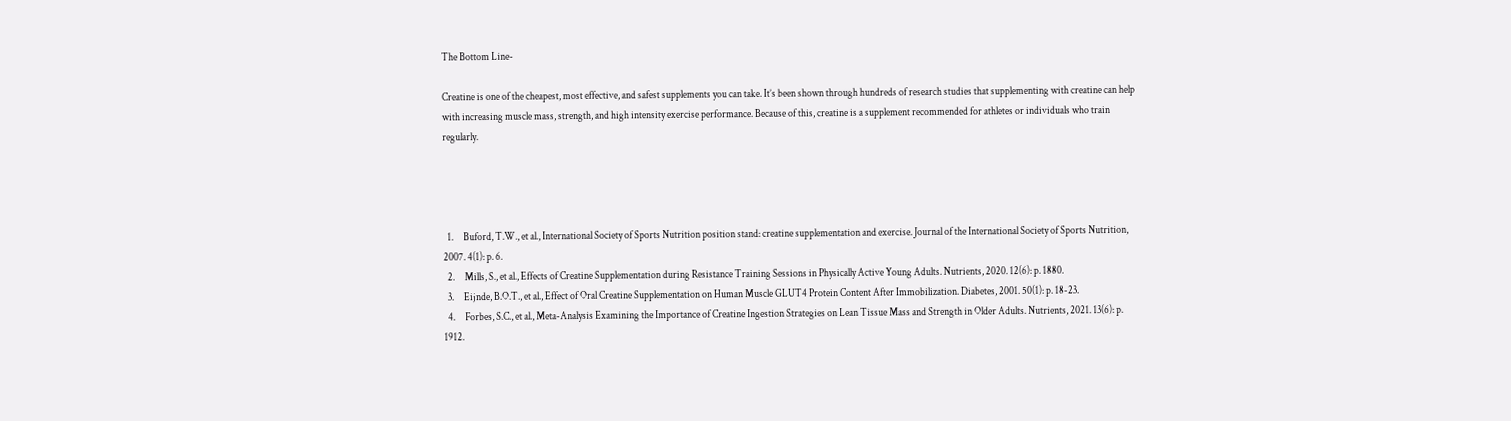The Bottom Line-

Creatine is one of the cheapest, most effective, and safest supplements you can take. It’s been shown through hundreds of research studies that supplementing with creatine can help with increasing muscle mass, strength, and high intensity exercise performance. Because of this, creatine is a supplement recommended for athletes or individuals who train regularly.




  1.     Buford, T.W., et al., International Society of Sports Nutrition position stand: creatine supplementation and exercise. Journal of the International Society of Sports Nutrition, 2007. 4(1): p. 6.
  2.     Mills, S., et al., Effects of Creatine Supplementation during Resistance Training Sessions in Physically Active Young Adults. Nutrients, 2020. 12(6): p. 1880.
  3.     Eijnde, B.O.T., et al., Effect of Oral Creatine Supplementation on Human Muscle GLUT4 Protein Content After Immobilization. Diabetes, 2001. 50(1): p. 18-23.
  4.     Forbes, S.C., et al., Meta-Analysis Examining the Importance of Creatine Ingestion Strategies on Lean Tissue Mass and Strength in Older Adults. Nutrients, 2021. 13(6): p. 1912.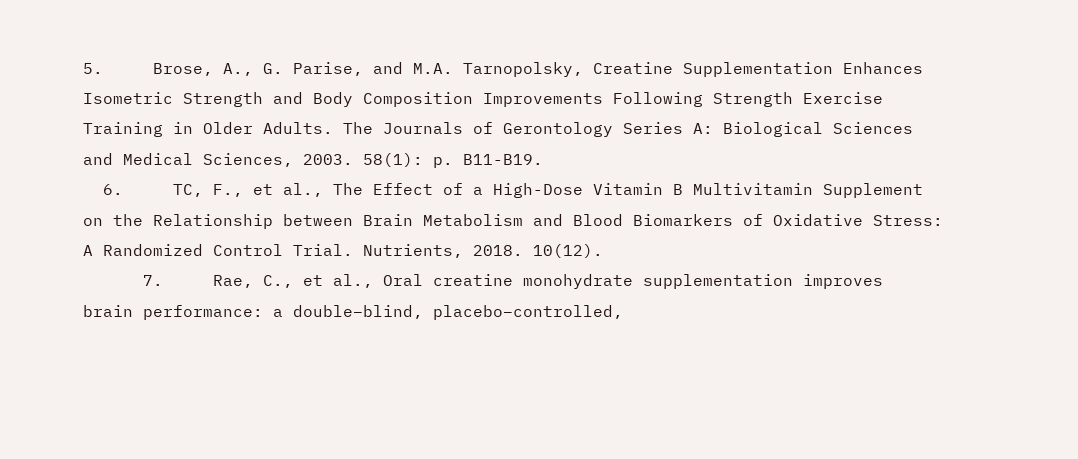5.     Brose, A., G. Parise, and M.A. Tarnopolsky, Creatine Supplementation Enhances Isometric Strength and Body Composition Improvements Following Strength Exercise Training in Older Adults. The Journals of Gerontology Series A: Biological Sciences and Medical Sciences, 2003. 58(1): p. B11-B19.
  6.     TC, F., et al., The Effect of a High-Dose Vitamin B Multivitamin Supplement on the Relationship between Brain Metabolism and Blood Biomarkers of Oxidative Stress: A Randomized Control Trial. Nutrients, 2018. 10(12).
      7.     Rae, C., et al., Oral creatine monohydrate supplementation improves                      brain performance: a double–blind, placebo–controlled,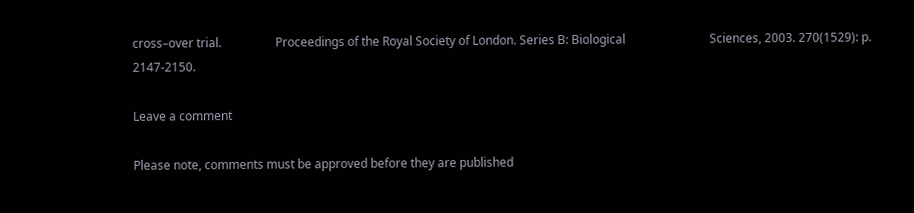cross–over trial.                  Proceedings of the Royal Society of London. Series B: Biological                            Sciences, 2003. 270(1529): p. 2147-2150.

Leave a comment

Please note, comments must be approved before they are published